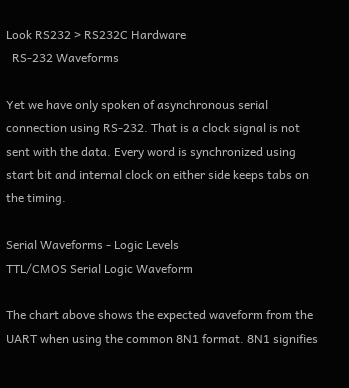Look RS232 > RS232C Hardware
  RS-232 Waveforms

Yet we have only spoken of asynchronous serial connection using RS-232. That is a clock signal is not sent with the data. Every word is synchronized using start bit and internal clock on either side keeps tabs on the timing.

Serial Waveforms - Logic Levels
TTL/CMOS Serial Logic Waveform

The chart above shows the expected waveform from the UART when using the common 8N1 format. 8N1 signifies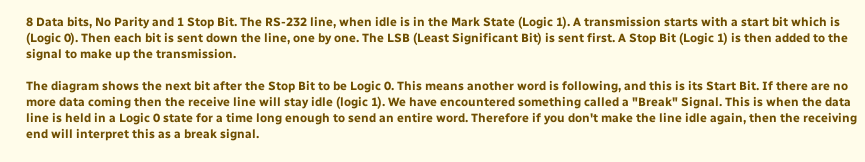8 Data bits, No Parity and 1 Stop Bit. The RS-232 line, when idle is in the Mark State (Logic 1). A transmission starts with a start bit which is (Logic 0). Then each bit is sent down the line, one by one. The LSB (Least Significant Bit) is sent first. A Stop Bit (Logic 1) is then added to the signal to make up the transmission.

The diagram shows the next bit after the Stop Bit to be Logic 0. This means another word is following, and this is its Start Bit. If there are no more data coming then the receive line will stay idle (logic 1). We have encountered something called a "Break" Signal. This is when the data line is held in a Logic 0 state for a time long enough to send an entire word. Therefore if you don't make the line idle again, then the receiving end will interpret this as a break signal.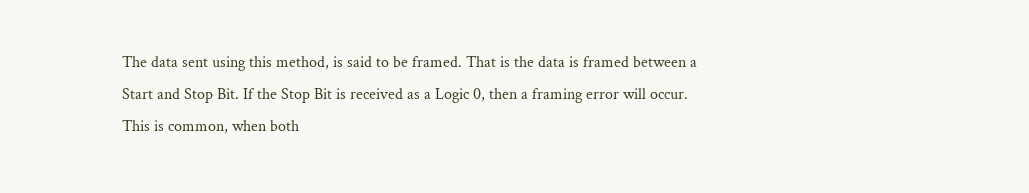The data sent using this method, is said to be framed. That is the data is framed between a Start and Stop Bit. If the Stop Bit is received as a Logic 0, then a framing error will occur. This is common, when both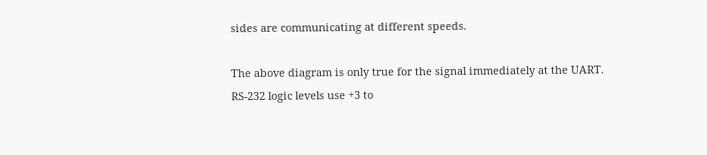sides are communicating at different speeds.

The above diagram is only true for the signal immediately at the UART. RS-232 logic levels use +3 to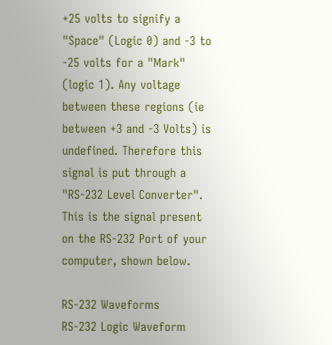+25 volts to signify a "Space" (Logic 0) and -3 to -25 volts for a "Mark" (logic 1). Any voltage between these regions (ie between +3 and -3 Volts) is undefined. Therefore this signal is put through a "RS-232 Level Converter". This is the signal present on the RS-232 Port of your computer, shown below.

RS-232 Waveforms
RS-232 Logic Waveform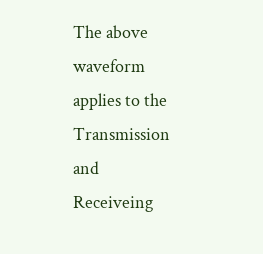The above waveform applies to the Transmission and Receiveing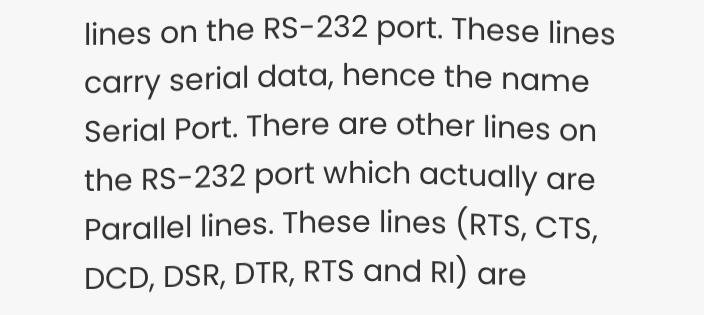lines on the RS-232 port. These lines carry serial data, hence the name Serial Port. There are other lines on the RS-232 port which actually are Parallel lines. These lines (RTS, CTS, DCD, DSR, DTR, RTS and RI) are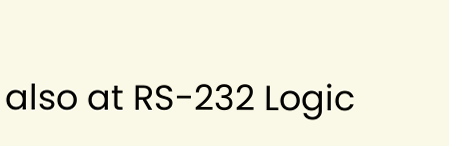also at RS-232 Logic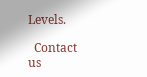Levels.

  Contact us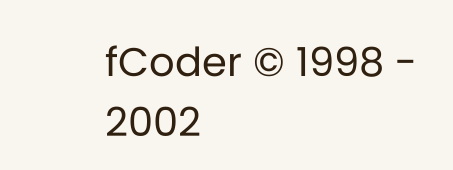fCoder © 1998 - 2002